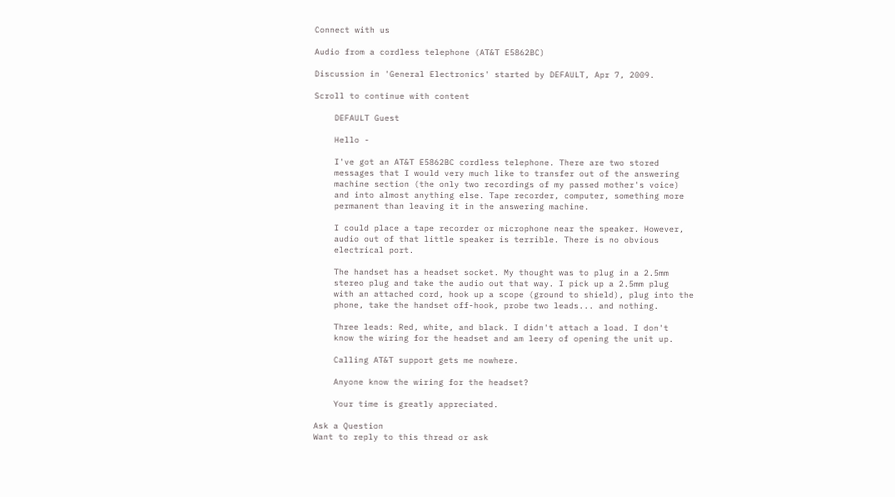Connect with us

Audio from a cordless telephone (AT&T E5862BC)

Discussion in 'General Electronics' started by DEFAULT, Apr 7, 2009.

Scroll to continue with content

    DEFAULT Guest

    Hello -

    I've got an AT&T E5862BC cordless telephone. There are two stored
    messages that I would very much like to transfer out of the answering
    machine section (the only two recordings of my passed mother's voice)
    and into almost anything else. Tape recorder, computer, something more
    permanent than leaving it in the answering machine.

    I could place a tape recorder or microphone near the speaker. However,
    audio out of that little speaker is terrible. There is no obvious
    electrical port.

    The handset has a headset socket. My thought was to plug in a 2.5mm
    stereo plug and take the audio out that way. I pick up a 2.5mm plug
    with an attached cord, hook up a scope (ground to shield), plug into the
    phone, take the handset off-hook, probe two leads... and nothing.

    Three leads: Red, white, and black. I didn't attach a load. I don't
    know the wiring for the headset and am leery of opening the unit up.

    Calling AT&T support gets me nowhere.

    Anyone know the wiring for the headset?

    Your time is greatly appreciated.

Ask a Question
Want to reply to this thread or ask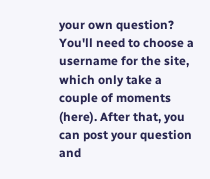your own question?
You'll need to choose a username for the site, which only take a couple of moments (here). After that, you can post your question and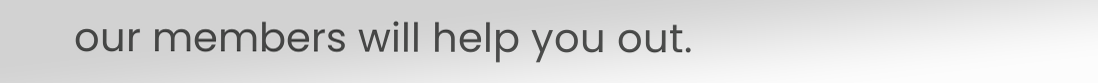our members will help you out.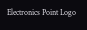Electronics Point Logo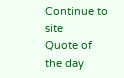Continue to site
Quote of the day